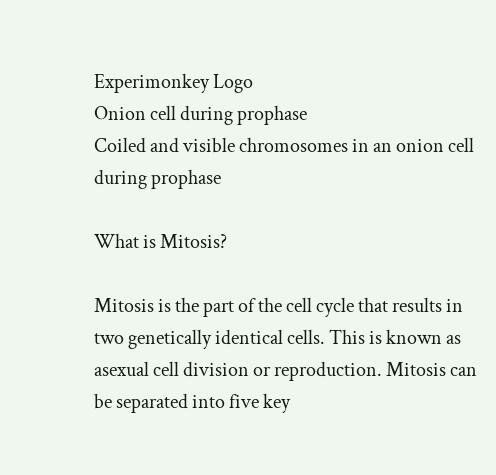Experimonkey Logo
Onion cell during prophase
Coiled and visible chromosomes in an onion cell during prophase

What is Mitosis?

Mitosis is the part of the cell cycle that results in two genetically identical cells. This is known as asexual cell division or reproduction. Mitosis can be separated into five key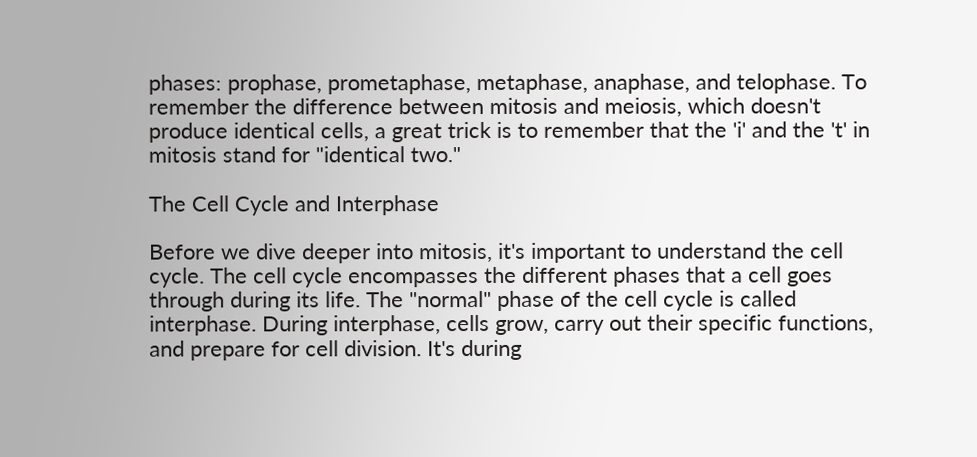phases: prophase, prometaphase, metaphase, anaphase, and telophase. To remember the difference between mitosis and meiosis, which doesn't produce identical cells, a great trick is to remember that the 'i' and the 't' in mitosis stand for "identical two."

The Cell Cycle and Interphase

Before we dive deeper into mitosis, it's important to understand the cell cycle. The cell cycle encompasses the different phases that a cell goes through during its life. The "normal" phase of the cell cycle is called interphase. During interphase, cells grow, carry out their specific functions, and prepare for cell division. It's during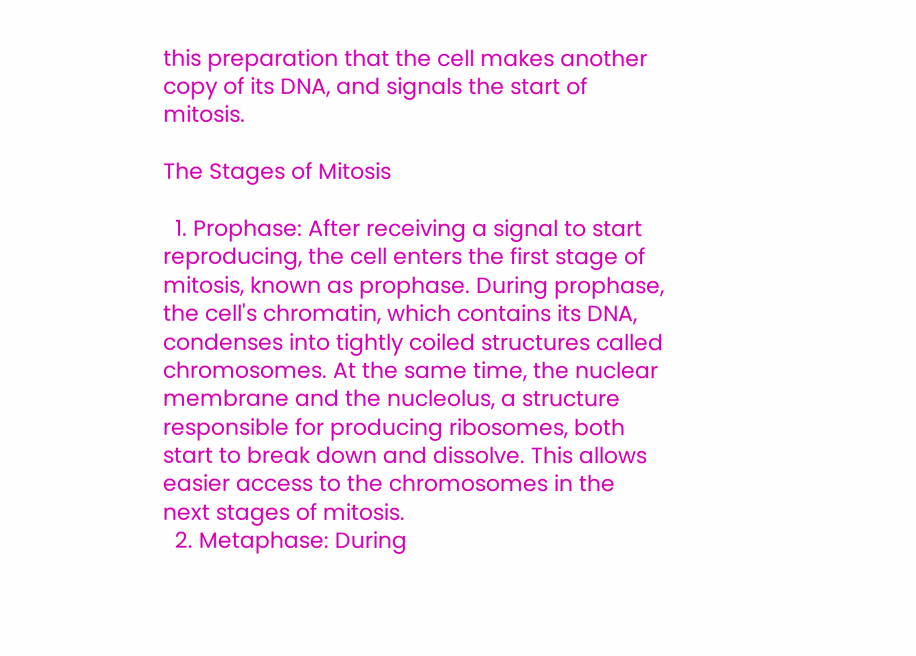this preparation that the cell makes another copy of its DNA, and signals the start of mitosis.

The Stages of Mitosis

  1. Prophase: After receiving a signal to start reproducing, the cell enters the first stage of mitosis, known as prophase. During prophase, the cell's chromatin, which contains its DNA, condenses into tightly coiled structures called chromosomes. At the same time, the nuclear membrane and the nucleolus, a structure responsible for producing ribosomes, both start to break down and dissolve. This allows easier access to the chromosomes in the next stages of mitosis.
  2. Metaphase: During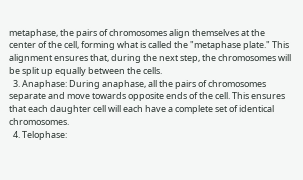metaphase, the pairs of chromosomes align themselves at the center of the cell, forming what is called the "metaphase plate." This alignment ensures that, during the next step, the chromosomes will be split up equally between the cells.
  3. Anaphase: During anaphase, all the pairs of chromosomes separate and move towards opposite ends of the cell. This ensures that each daughter cell will each have a complete set of identical chromosomes.
  4. Telophase: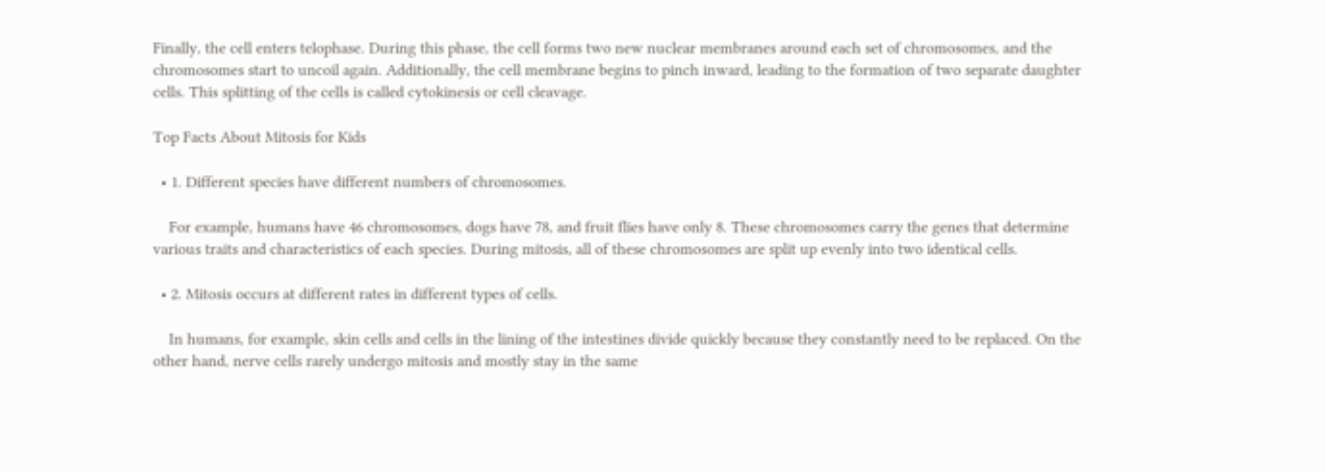Finally, the cell enters telophase. During this phase, the cell forms two new nuclear membranes around each set of chromosomes, and the chromosomes start to uncoil again. Additionally, the cell membrane begins to pinch inward, leading to the formation of two separate daughter cells. This splitting of the cells is called cytokinesis or cell cleavage.

Top Facts About Mitosis for Kids

  • 1. Different species have different numbers of chromosomes.

    For example, humans have 46 chromosomes, dogs have 78, and fruit flies have only 8. These chromosomes carry the genes that determine various traits and characteristics of each species. During mitosis, all of these chromosomes are split up evenly into two identical cells.

  • 2. Mitosis occurs at different rates in different types of cells.

    In humans, for example, skin cells and cells in the lining of the intestines divide quickly because they constantly need to be replaced. On the other hand, nerve cells rarely undergo mitosis and mostly stay in the same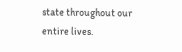state throughout our entire lives.